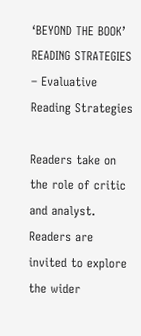‘BEYOND THE BOOK’  READING STRATEGIES – Evaluative Reading Strategies

Readers take on the role of critic and analyst. Readers are invited to explore the wider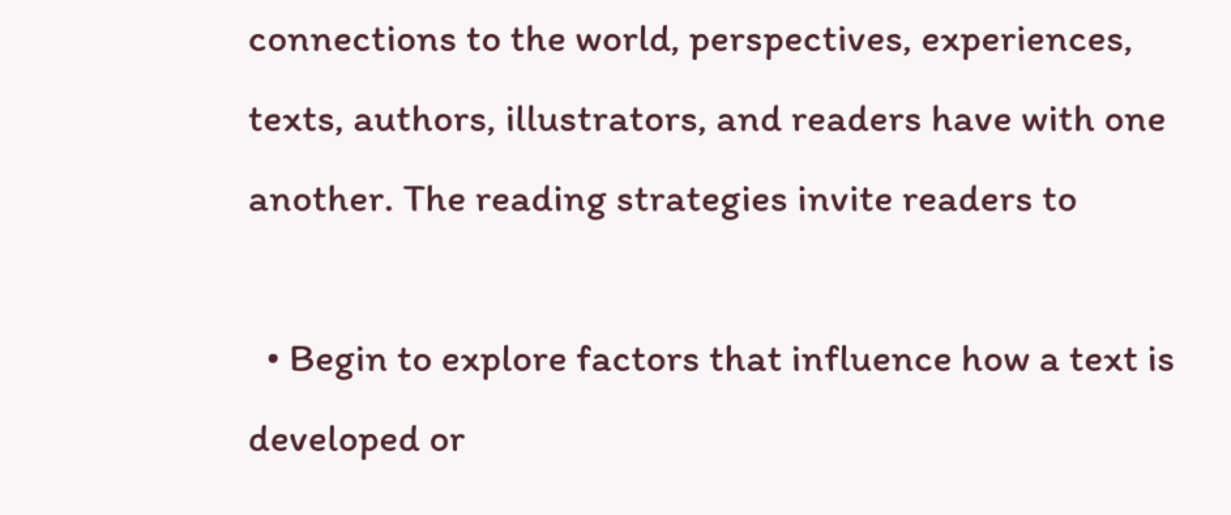connections to the world, perspectives, experiences, texts, authors, illustrators, and readers have with one another. The reading strategies invite readers to

  • Begin to explore factors that influence how a text is developed or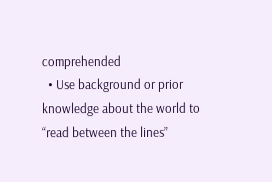comprehended
  • Use background or prior knowledge about the world to “read between the lines”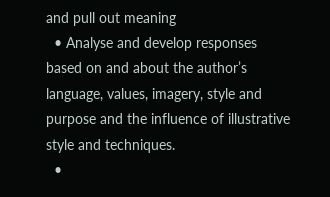and pull out meaning
  • Analyse and develop responses based on and about the author’s language, values, imagery, style and purpose and the influence of illustrative style and techniques.
  •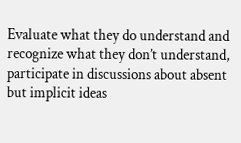Evaluate what they do understand and recognize what they don’t understand, participate in discussions about absent but implicit ideas